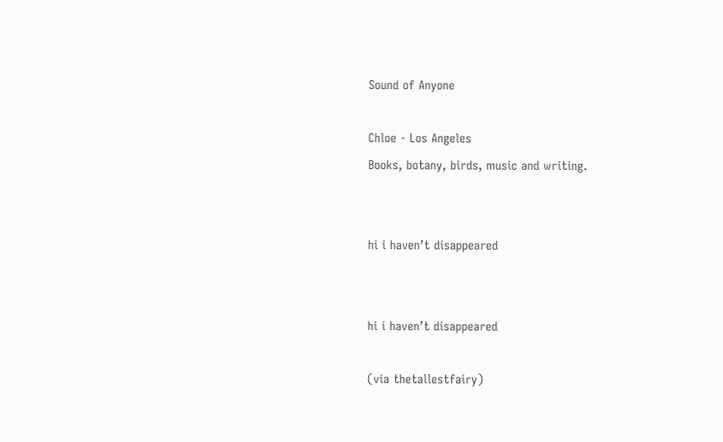Sound of Anyone

Chloe - Los Angeles
Books, botany, birds, music and writing.


hi i haven’t disappeared


hi i haven’t disappeared

(via thetallestfairy)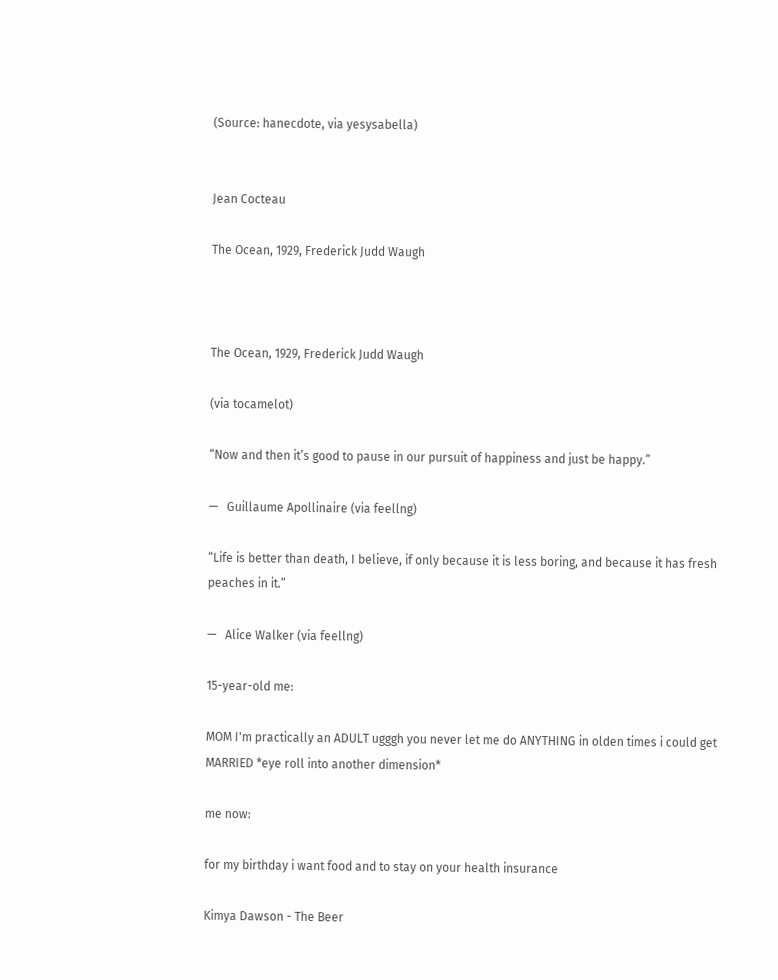(Source: hanecdote, via yesysabella)


Jean Cocteau

The Ocean, 1929, Frederick Judd Waugh



The Ocean, 1929, Frederick Judd Waugh

(via tocamelot)

“Now and then it’s good to pause in our pursuit of happiness and just be happy.”

—   Guillaume Apollinaire (via feellng)

“Life is better than death, I believe, if only because it is less boring, and because it has fresh peaches in it.”

—   Alice Walker (via feellng)

15-year-old me:

MOM I'm practically an ADULT ugggh you never let me do ANYTHING in olden times i could get MARRIED *eye roll into another dimension*

me now:

for my birthday i want food and to stay on your health insurance

Kimya Dawson - The Beer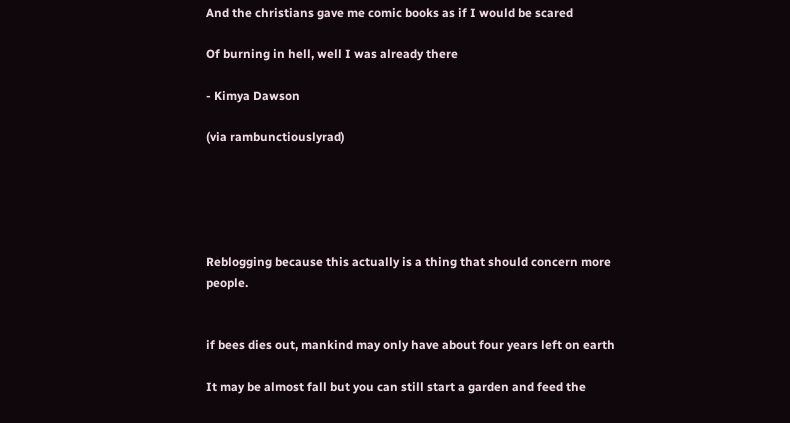And the christians gave me comic books as if I would be scared

Of burning in hell, well I was already there

- Kimya Dawson

(via rambunctiouslyrad)





Reblogging because this actually is a thing that should concern more people.


if bees dies out, mankind may only have about four years left on earth

It may be almost fall but you can still start a garden and feed the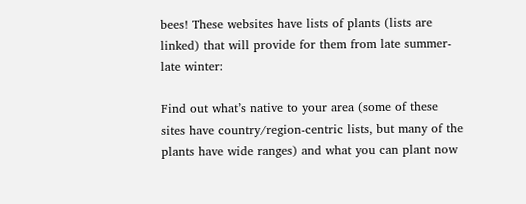bees! These websites have lists of plants (lists are linked) that will provide for them from late summer-late winter:

Find out what’s native to your area (some of these sites have country/region-centric lists, but many of the plants have wide ranges) and what you can plant now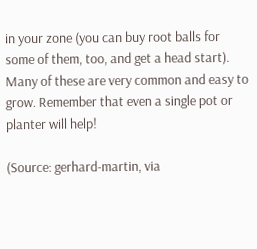in your zone (you can buy root balls for some of them, too, and get a head start). Many of these are very common and easy to grow. Remember that even a single pot or planter will help!

(Source: gerhard-martin, via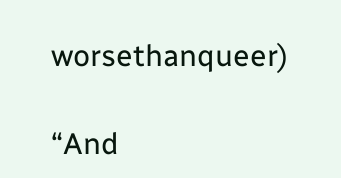worsethanqueer)

“And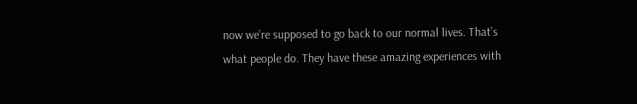now we’re supposed to go back to our normal lives. That’s what people do. They have these amazing experiences with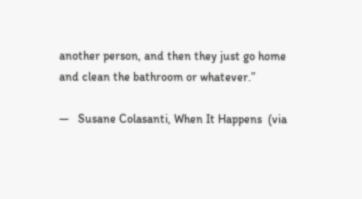another person, and then they just go home and clean the bathroom or whatever.”

—   Susane Colasanti, When It Happens  (via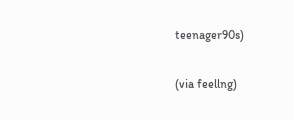teenager90s)

(via feellng)